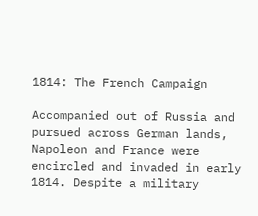1814: The French Campaign

Accompanied out of Russia and pursued across German lands, Napoleon and France were encircled and invaded in early 1814. Despite a military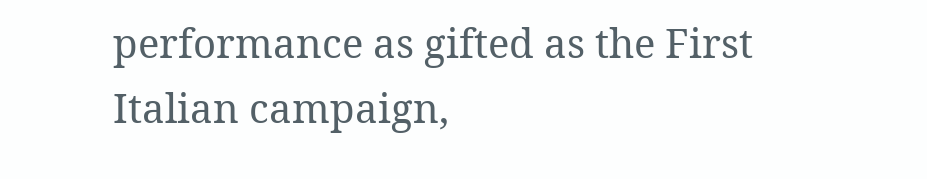performance as gifted as the First Italian campaign,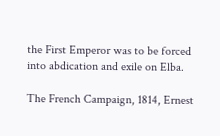the First Emperor was to be forced into abdication and exile on Elba.

The French Campaign, 1814, Ernest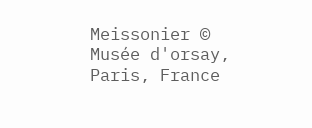Meissonier © Musée d'orsay, Paris, France